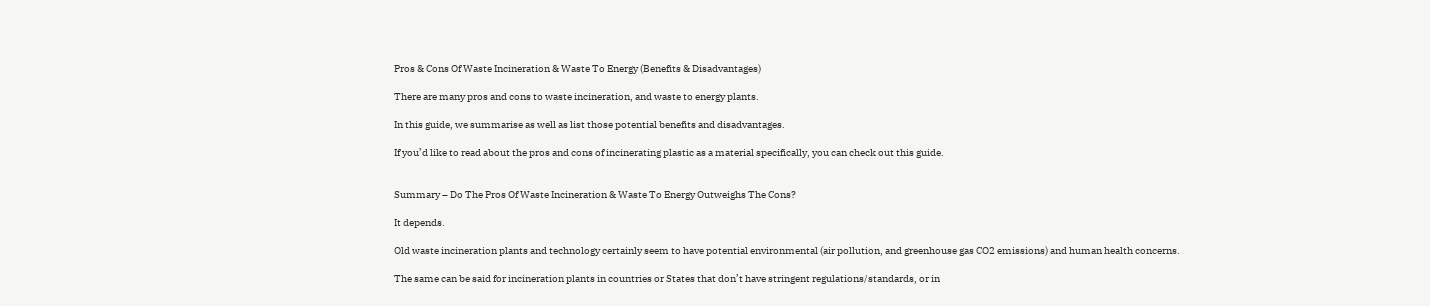Pros & Cons Of Waste Incineration & Waste To Energy (Benefits & Disadvantages)

There are many pros and cons to waste incineration, and waste to energy plants.

In this guide, we summarise as well as list those potential benefits and disadvantages.

If you’d like to read about the pros and cons of incinerating plastic as a material specifically, you can check out this guide.


Summary – Do The Pros Of Waste Incineration & Waste To Energy Outweighs The Cons?

It depends.

Old waste incineration plants and technology certainly seem to have potential environmental (air pollution, and greenhouse gas CO2 emissions) and human health concerns.

The same can be said for incineration plants in countries or States that don’t have stringent regulations/standards, or in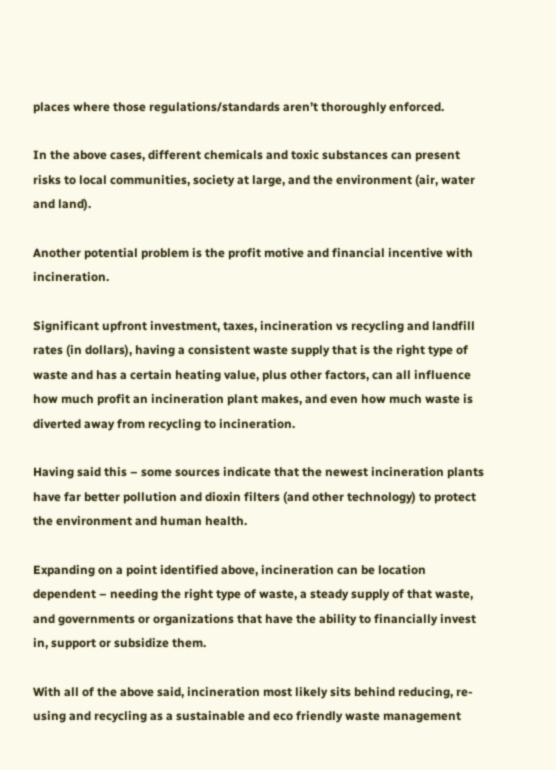places where those regulations/standards aren’t thoroughly enforced.

In the above cases, different chemicals and toxic substances can present risks to local communities, society at large, and the environment (air, water and land).

Another potential problem is the profit motive and financial incentive with incineration.

Significant upfront investment, taxes, incineration vs recycling and landfill rates (in dollars), having a consistent waste supply that is the right type of waste and has a certain heating value, plus other factors, can all influence how much profit an incineration plant makes, and even how much waste is diverted away from recycling to incineration.

Having said this – some sources indicate that the newest incineration plants have far better pollution and dioxin filters (and other technology) to protect the environment and human health.

Expanding on a point identified above, incineration can be location dependent – needing the right type of waste, a steady supply of that waste, and governments or organizations that have the ability to financially invest in, support or subsidize them.

With all of the above said, incineration most likely sits behind reducing, re-using and recycling as a sustainable and eco friendly waste management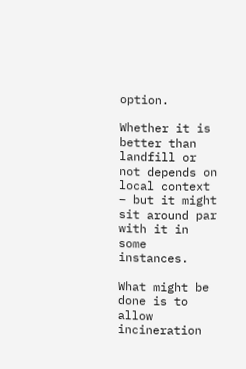option.

Whether it is better than landfill or not depends on local context – but it might sit around par with it in some instances.

What might be done is to allow incineration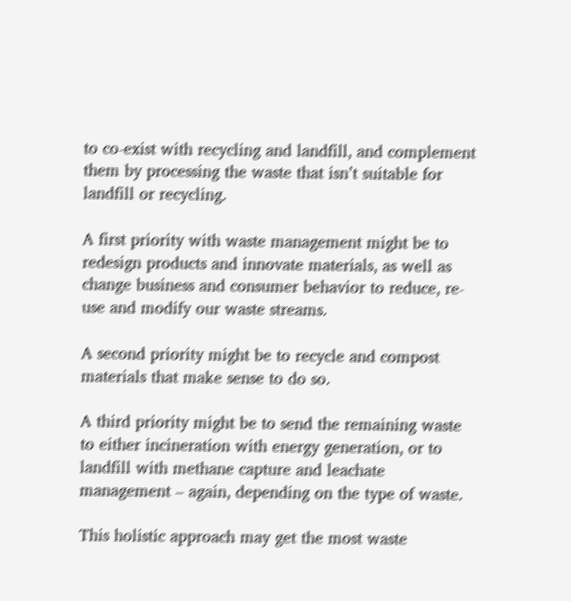to co-exist with recycling and landfill, and complement them by processing the waste that isn’t suitable for landfill or recycling.

A first priority with waste management might be to redesign products and innovate materials, as well as change business and consumer behavior to reduce, re-use and modify our waste streams.

A second priority might be to recycle and compost materials that make sense to do so.

A third priority might be to send the remaining waste to either incineration with energy generation, or to landfill with methane capture and leachate management – again, depending on the type of waste.

This holistic approach may get the most waste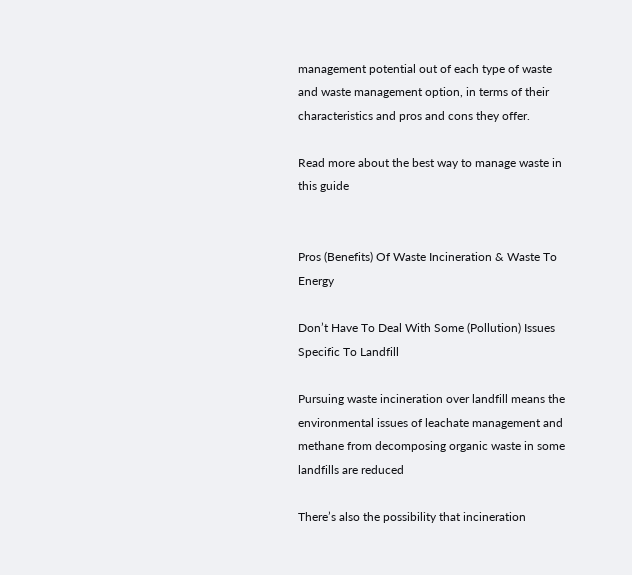management potential out of each type of waste and waste management option, in terms of their characteristics and pros and cons they offer.

Read more about the best way to manage waste in this guide


Pros (Benefits) Of Waste Incineration & Waste To Energy

Don’t Have To Deal With Some (Pollution) Issues Specific To Landfill

Pursuing waste incineration over landfill means the environmental issues of leachate management and methane from decomposing organic waste in some landfills are reduced

There’s also the possibility that incineration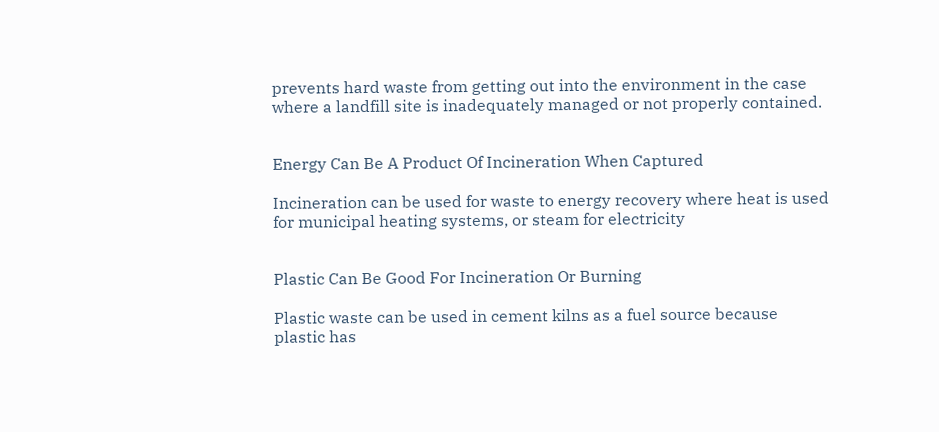prevents hard waste from getting out into the environment in the case where a landfill site is inadequately managed or not properly contained.


Energy Can Be A Product Of Incineration When Captured

Incineration can be used for waste to energy recovery where heat is used for municipal heating systems, or steam for electricity


Plastic Can Be Good For Incineration Or Burning

Plastic waste can be used in cement kilns as a fuel source because plastic has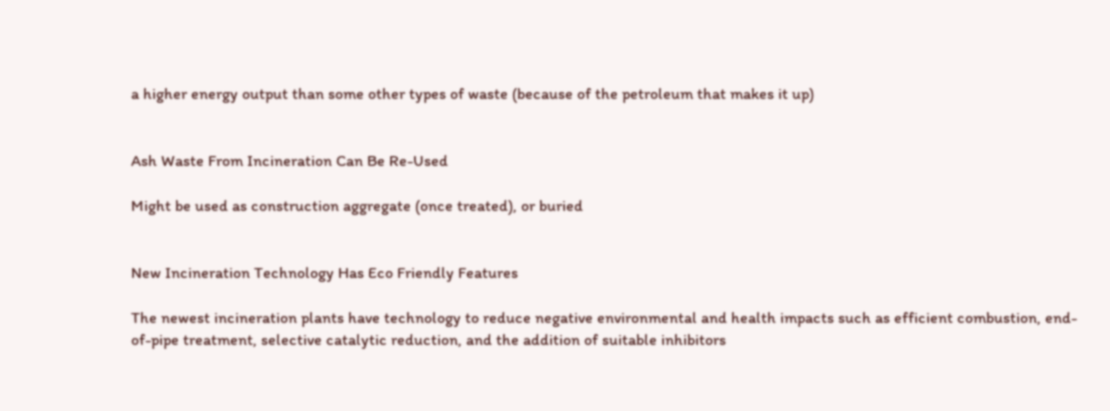a higher energy output than some other types of waste (because of the petroleum that makes it up)


Ash Waste From Incineration Can Be Re-Used

Might be used as construction aggregate (once treated), or buried


New Incineration Technology Has Eco Friendly Features

The newest incineration plants have technology to reduce negative environmental and health impacts such as efficient combustion, end-of-pipe treatment, selective catalytic reduction, and the addition of suitable inhibitors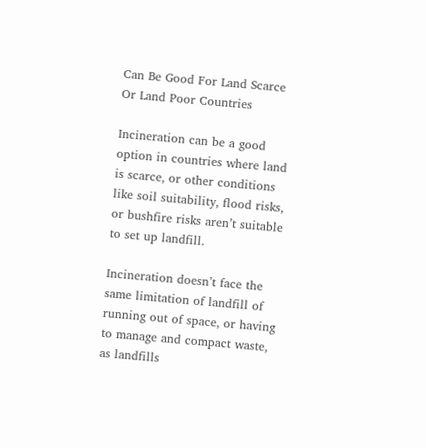Can Be Good For Land Scarce Or Land Poor Countries

Incineration can be a good option in countries where land is scarce, or other conditions like soil suitability, flood risks, or bushfire risks aren’t suitable to set up landfill.

Incineration doesn’t face the same limitation of landfill of running out of space, or having to manage and compact waste, as landfills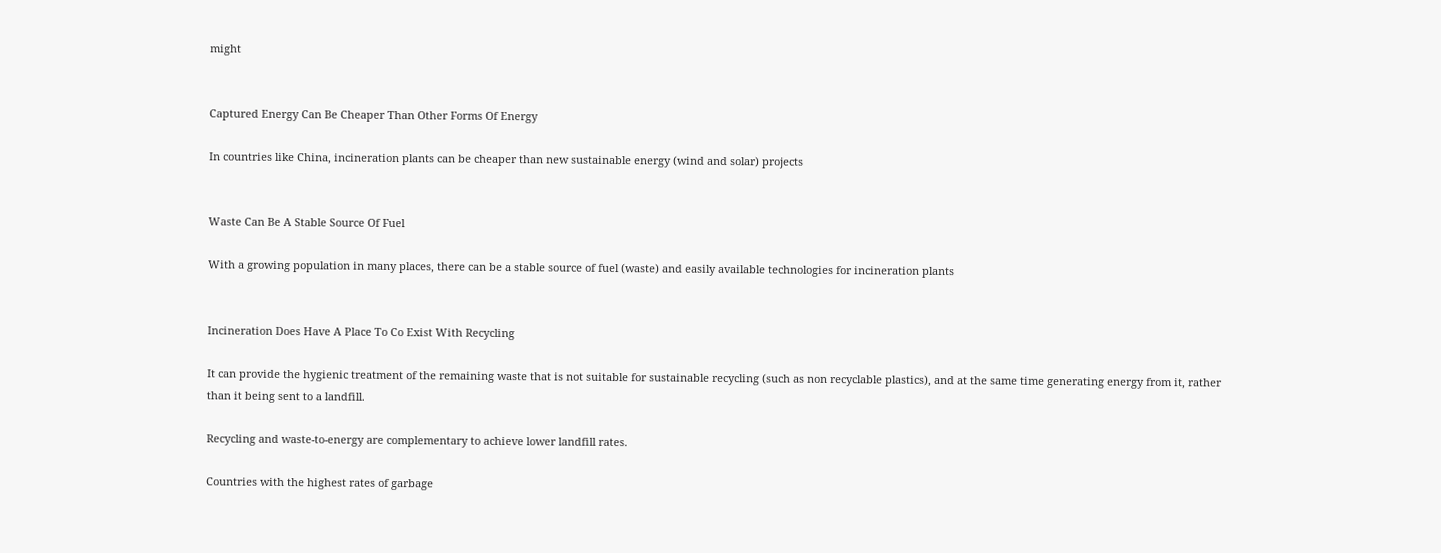might


Captured Energy Can Be Cheaper Than Other Forms Of Energy

In countries like China, incineration plants can be cheaper than new sustainable energy (wind and solar) projects


Waste Can Be A Stable Source Of Fuel

With a growing population in many places, there can be a stable source of fuel (waste) and easily available technologies for incineration plants


Incineration Does Have A Place To Co Exist With Recycling

It can provide the hygienic treatment of the remaining waste that is not suitable for sustainable recycling (such as non recyclable plastics), and at the same time generating energy from it, rather than it being sent to a landfill.

Recycling and waste-to-energy are complementary to achieve lower landfill rates.

Countries with the highest rates of garbage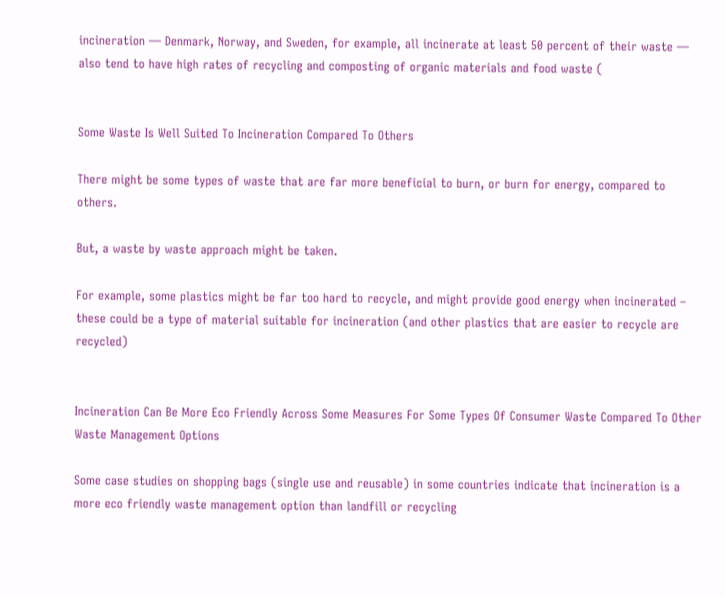incineration — Denmark, Norway, and Sweden, for example, all incinerate at least 50 percent of their waste — also tend to have high rates of recycling and composting of organic materials and food waste (


Some Waste Is Well Suited To Incineration Compared To Others

There might be some types of waste that are far more beneficial to burn, or burn for energy, compared to others.

But, a waste by waste approach might be taken.

For example, some plastics might be far too hard to recycle, and might provide good energy when incinerated – these could be a type of material suitable for incineration (and other plastics that are easier to recycle are recycled)


Incineration Can Be More Eco Friendly Across Some Measures For Some Types Of Consumer Waste Compared To Other Waste Management Options

Some case studies on shopping bags (single use and reusable) in some countries indicate that incineration is a more eco friendly waste management option than landfill or recycling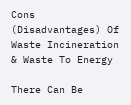Cons (Disadvantages) Of Waste Incineration & Waste To Energy

There Can Be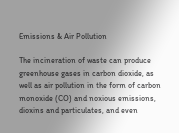Emissions & Air Pollution

The incineration of waste can produce greenhouse gases in carbon dioxide, as well as air pollution in the form of carbon monoxide (CO) and noxious emissions, dioxins and particulates, and even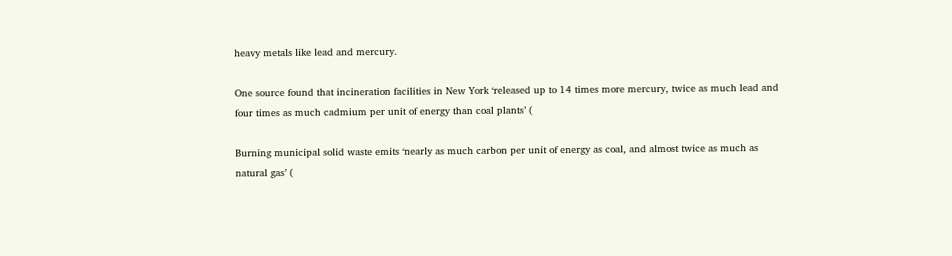heavy metals like lead and mercury.

One source found that incineration facilities in New York ‘released up to 14 times more mercury, twice as much lead and four times as much cadmium per unit of energy than coal plants’ (

Burning municipal solid waste emits ‘nearly as much carbon per unit of energy as coal, and almost twice as much as natural gas’ (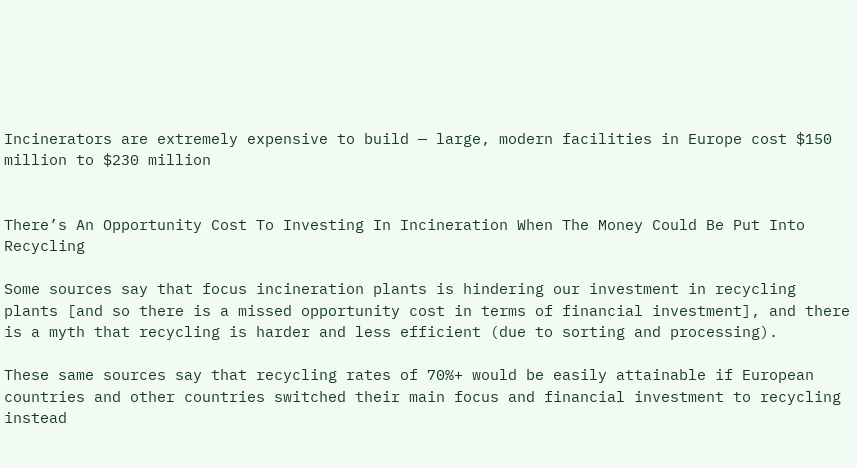Incinerators are extremely expensive to build — large, modern facilities in Europe cost $150 million to $230 million


There’s An Opportunity Cost To Investing In Incineration When The Money Could Be Put Into Recycling

Some sources say that focus incineration plants is hindering our investment in recycling plants [and so there is a missed opportunity cost in terms of financial investment], and there is a myth that recycling is harder and less efficient (due to sorting and processing).

These same sources say that recycling rates of 70%+ would be easily attainable if European countries and other countries switched their main focus and financial investment to recycling instead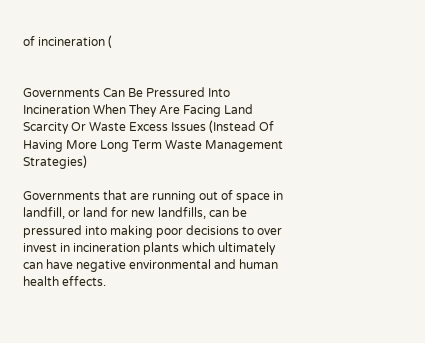of incineration (


Governments Can Be Pressured Into Incineration When They Are Facing Land Scarcity Or Waste Excess Issues (Instead Of Having More Long Term Waste Management Strategies)

Governments that are running out of space in landfill, or land for new landfills, can be pressured into making poor decisions to over invest in incineration plants which ultimately can have negative environmental and human health effects.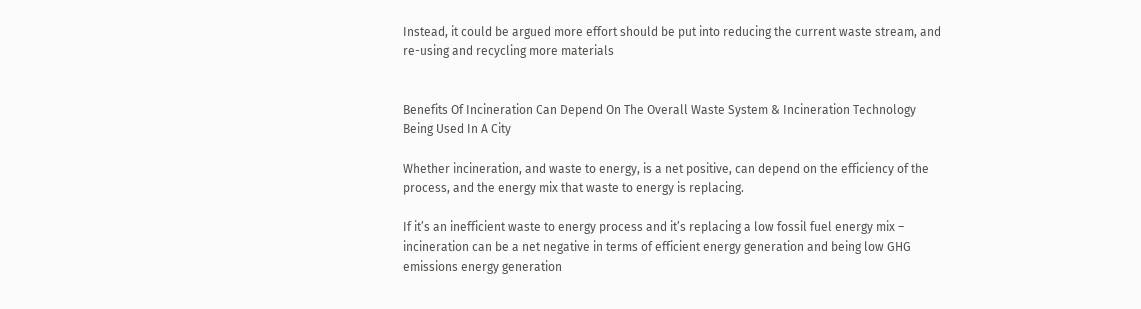Instead, it could be argued more effort should be put into reducing the current waste stream, and re-using and recycling more materials


Benefits Of Incineration Can Depend On The Overall Waste System & Incineration Technology Being Used In A City

Whether incineration, and waste to energy, is a net positive, can depend on the efficiency of the process, and the energy mix that waste to energy is replacing.

If it’s an inefficient waste to energy process and it’s replacing a low fossil fuel energy mix – incineration can be a net negative in terms of efficient energy generation and being low GHG emissions energy generation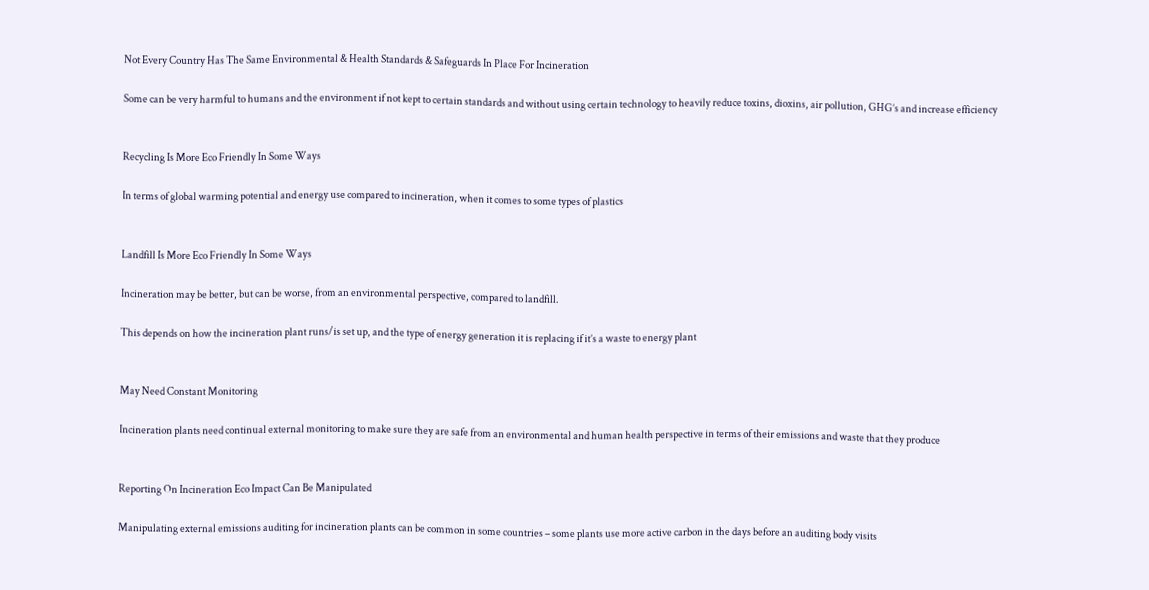Not Every Country Has The Same Environmental & Health Standards & Safeguards In Place For Incineration

Some can be very harmful to humans and the environment if not kept to certain standards and without using certain technology to heavily reduce toxins, dioxins, air pollution, GHG’s and increase efficiency


Recycling Is More Eco Friendly In Some Ways

In terms of global warming potential and energy use compared to incineration, when it comes to some types of plastics


Landfill Is More Eco Friendly In Some Ways

Incineration may be better, but can be worse, from an environmental perspective, compared to landfill.

This depends on how the incineration plant runs/is set up, and the type of energy generation it is replacing if it’s a waste to energy plant


May Need Constant Monitoring

Incineration plants need continual external monitoring to make sure they are safe from an environmental and human health perspective in terms of their emissions and waste that they produce


Reporting On Incineration Eco Impact Can Be Manipulated

Manipulating external emissions auditing for incineration plants can be common in some countries – some plants use more active carbon in the days before an auditing body visits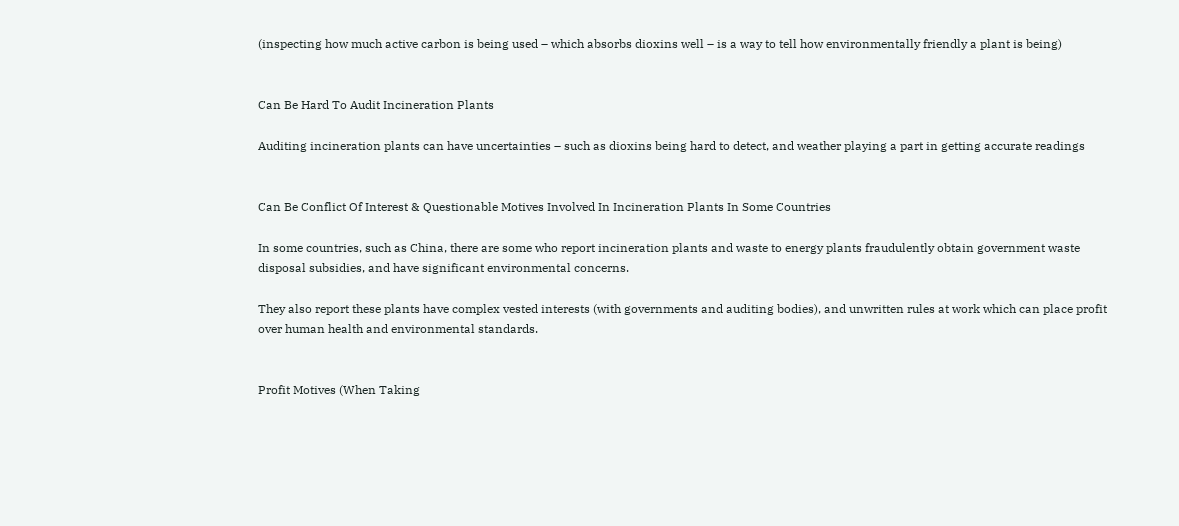(inspecting how much active carbon is being used – which absorbs dioxins well – is a way to tell how environmentally friendly a plant is being)


Can Be Hard To Audit Incineration Plants

Auditing incineration plants can have uncertainties – such as dioxins being hard to detect, and weather playing a part in getting accurate readings


Can Be Conflict Of Interest & Questionable Motives Involved In Incineration Plants In Some Countries

In some countries, such as China, there are some who report incineration plants and waste to energy plants fraudulently obtain government waste disposal subsidies, and have significant environmental concerns.

They also report these plants have complex vested interests (with governments and auditing bodies), and unwritten rules at work which can place profit over human health and environmental standards.


Profit Motives (When Taking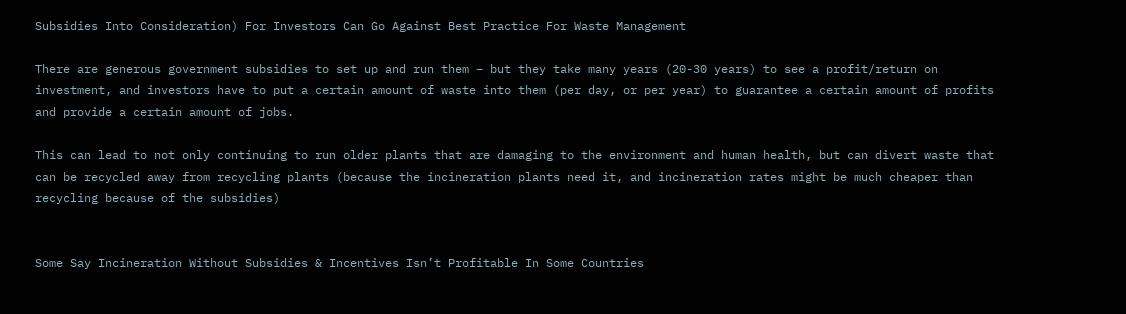Subsidies Into Consideration) For Investors Can Go Against Best Practice For Waste Management

There are generous government subsidies to set up and run them – but they take many years (20-30 years) to see a profit/return on investment, and investors have to put a certain amount of waste into them (per day, or per year) to guarantee a certain amount of profits and provide a certain amount of jobs.

This can lead to not only continuing to run older plants that are damaging to the environment and human health, but can divert waste that can be recycled away from recycling plants (because the incineration plants need it, and incineration rates might be much cheaper than recycling because of the subsidies)


Some Say Incineration Without Subsidies & Incentives Isn’t Profitable In Some Countries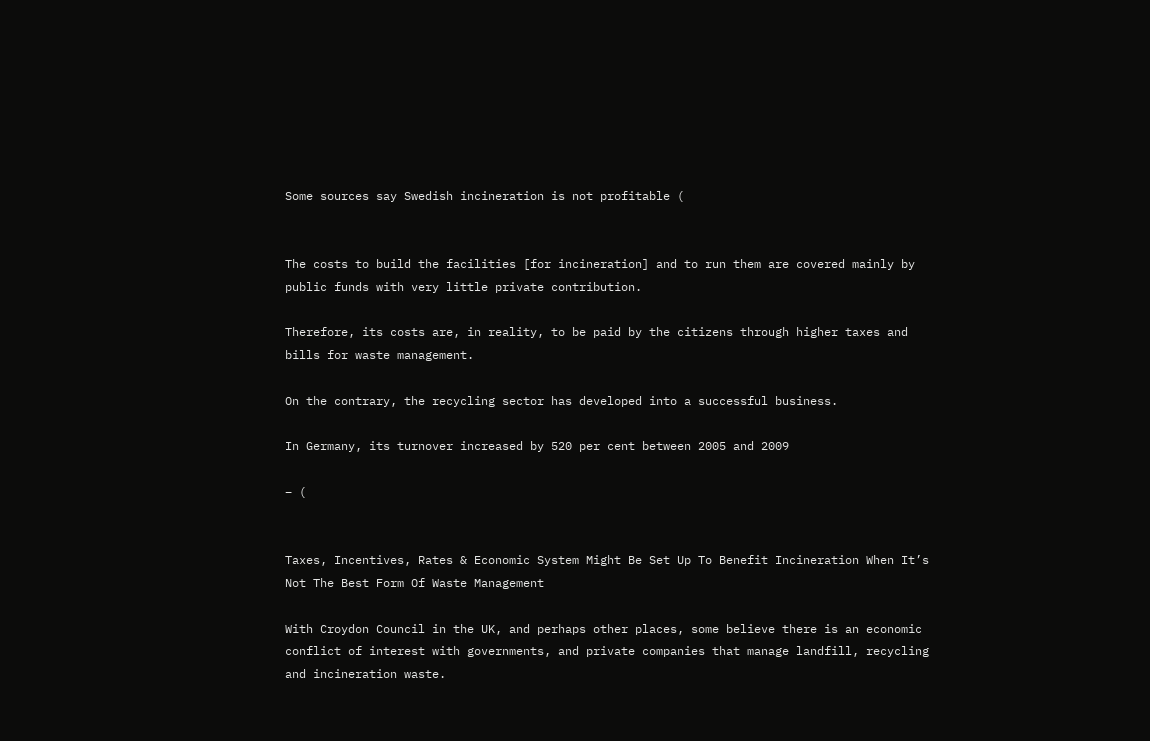Some sources say Swedish incineration is not profitable (


The costs to build the facilities [for incineration] and to run them are covered mainly by public funds with very little private contribution.

Therefore, its costs are, in reality, to be paid by the citizens through higher taxes and bills for waste management.

On the contrary, the recycling sector has developed into a successful business.

In Germany, its turnover increased by 520 per cent between 2005 and 2009

– (


Taxes, Incentives, Rates & Economic System Might Be Set Up To Benefit Incineration When It’s Not The Best Form Of Waste Management

With Croydon Council in the UK, and perhaps other places, some believe there is an economic conflict of interest with governments, and private companies that manage landfill, recycling and incineration waste.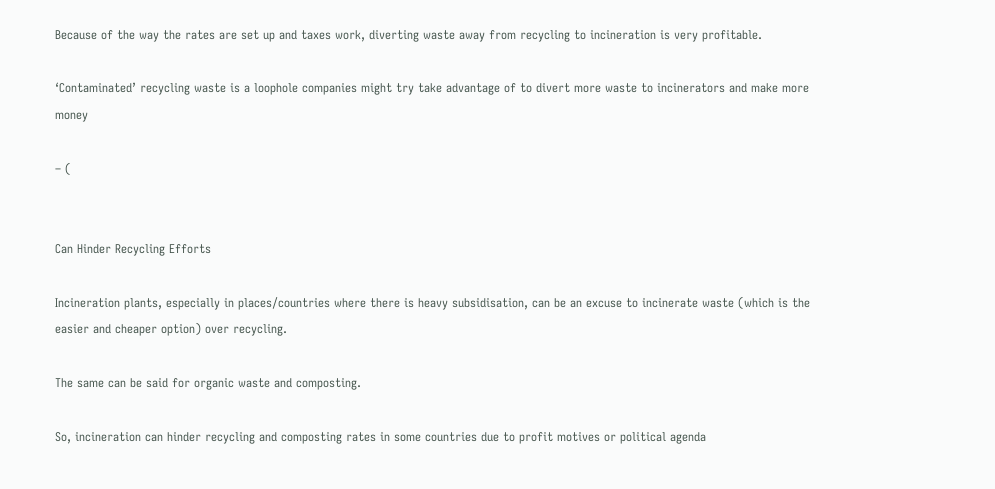Because of the way the rates are set up and taxes work, diverting waste away from recycling to incineration is very profitable.

‘Contaminated’ recycling waste is a loophole companies might try take advantage of to divert more waste to incinerators and make more money

– (


Can Hinder Recycling Efforts

Incineration plants, especially in places/countries where there is heavy subsidisation, can be an excuse to incinerate waste (which is the easier and cheaper option) over recycling.

The same can be said for organic waste and composting.

So, incineration can hinder recycling and composting rates in some countries due to profit motives or political agenda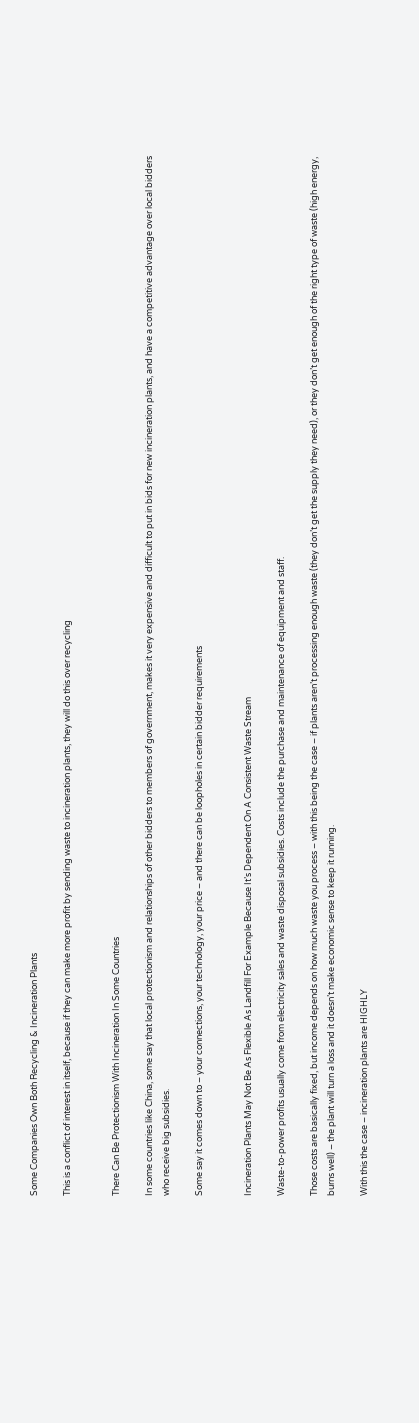Some Companies Own Both Recycling & Incineration Plants

This is a conflict of interest in itself, because if they can make more profit by sending waste to incineration plants, they will do this over recycling


There Can Be Protectionism With Incineration In Some Countries

In some countries like China, some say that local protectionism and relationships of other bidders to members of government, makes it very expensive and difficult to put in bids for new incineration plants, and have a competitive advantage over local bidders who receive big subsidies.

Some say it comes down to – your connections, your technology, your price – and there can be loopholes in certain bidder requirements


Incineration Plants May Not Be As Flexible As Landfill For Example Because It’s Dependent On A Consistent Waste Stream

Waste-to-power profits usually come from electricity sales and waste disposal subsidies. Costs include the purchase and maintenance of equipment and staff.

Those costs are basically fixed, but income depends on how much waste you process – with this being the case – if plants aren’t processing enough waste (they don’t get the supply they need), or they don’t get enough of the right type of waste (high energy, burns well) – the plant will turn a loss and it doesn’t make economic sense to keep it running.

With this the case – incineration plants are HIGHLY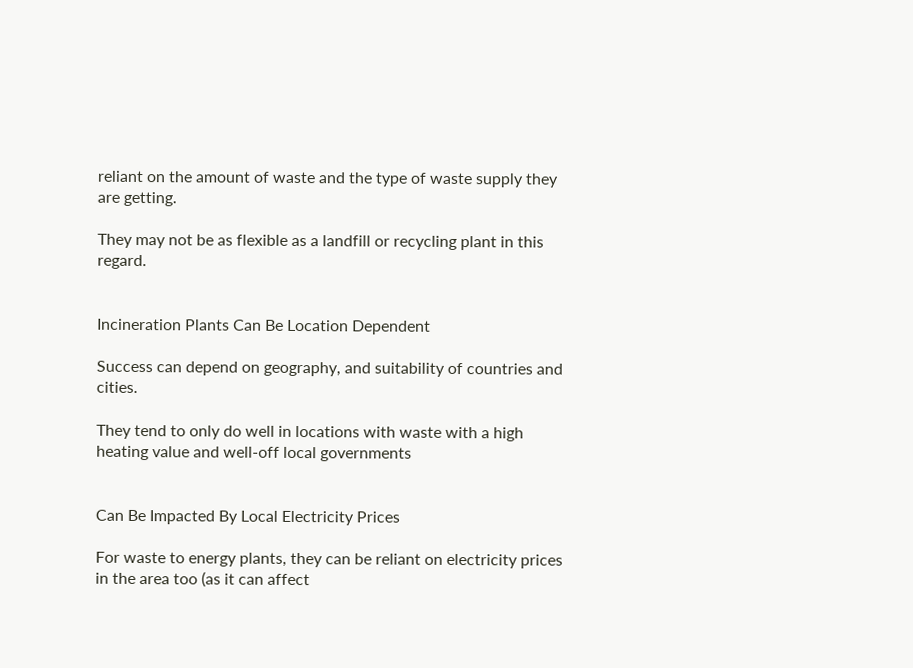reliant on the amount of waste and the type of waste supply they are getting.

They may not be as flexible as a landfill or recycling plant in this regard.


Incineration Plants Can Be Location Dependent

Success can depend on geography, and suitability of countries and cities.

They tend to only do well in locations with waste with a high heating value and well-off local governments


Can Be Impacted By Local Electricity Prices

For waste to energy plants, they can be reliant on electricity prices in the area too (as it can affect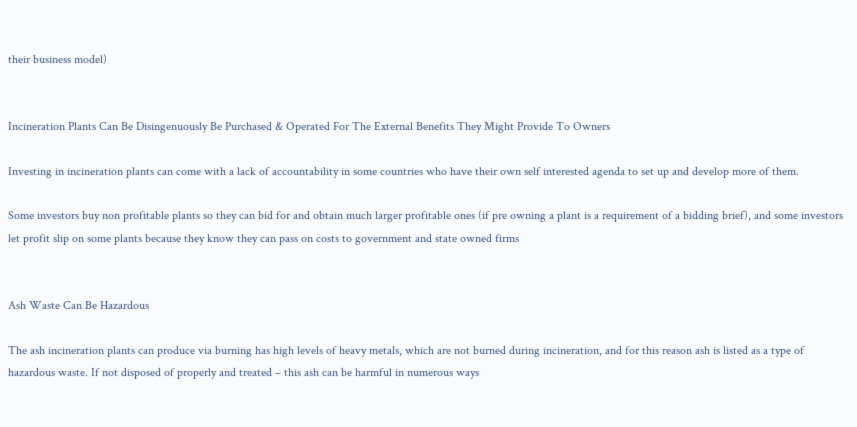their business model)


Incineration Plants Can Be Disingenuously Be Purchased & Operated For The External Benefits They Might Provide To Owners

Investing in incineration plants can come with a lack of accountability in some countries who have their own self interested agenda to set up and develop more of them.

Some investors buy non profitable plants so they can bid for and obtain much larger profitable ones (if pre owning a plant is a requirement of a bidding brief), and some investors let profit slip on some plants because they know they can pass on costs to government and state owned firms


Ash Waste Can Be Hazardous

The ash incineration plants can produce via burning has high levels of heavy metals, which are not burned during incineration, and for this reason ash is listed as a type of hazardous waste. If not disposed of properly and treated – this ash can be harmful in numerous ways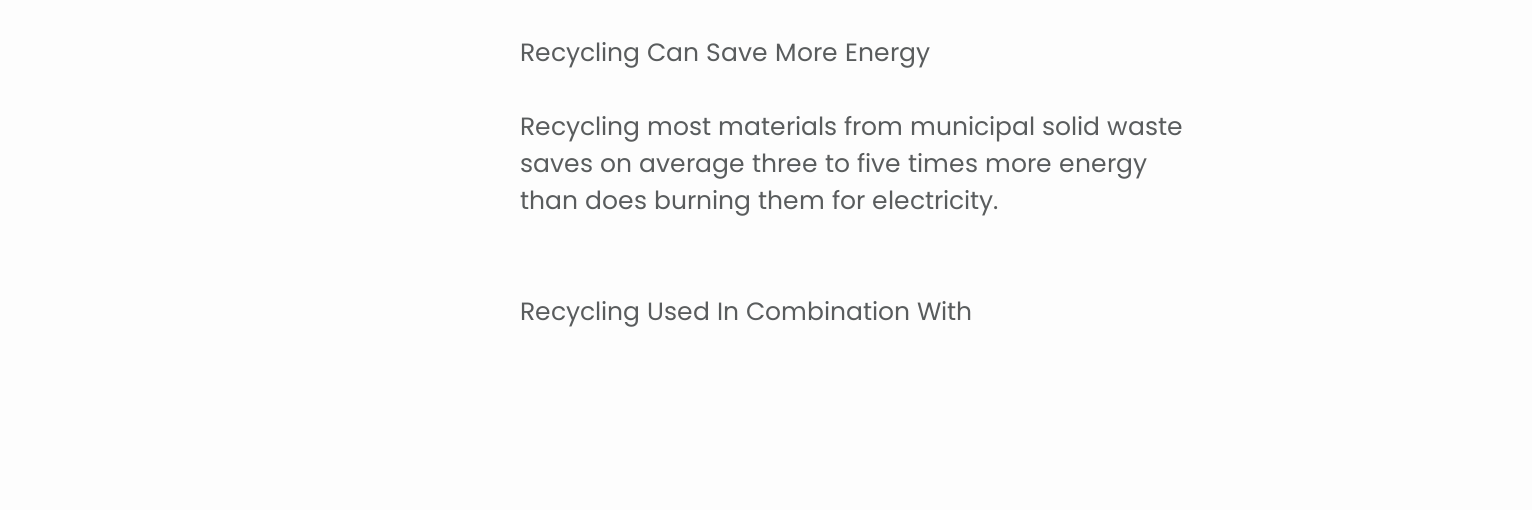Recycling Can Save More Energy

Recycling most materials from municipal solid waste saves on average three to five times more energy than does burning them for electricity.


Recycling Used In Combination With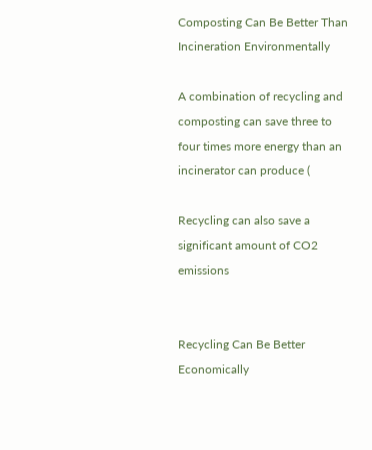Composting Can Be Better Than Incineration Environmentally

A combination of recycling and composting can save three to four times more energy than an incinerator can produce (

Recycling can also save a significant amount of CO2 emissions


Recycling Can Be Better Economically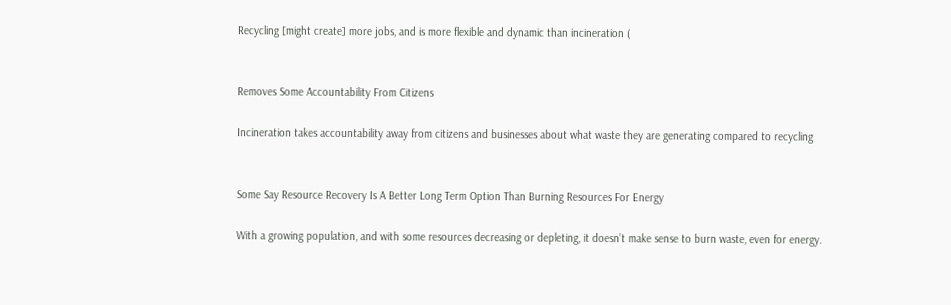Recycling [might create] more jobs, and is more flexible and dynamic than incineration (


Removes Some Accountability From Citizens

Incineration takes accountability away from citizens and businesses about what waste they are generating compared to recycling


Some Say Resource Recovery Is A Better Long Term Option Than Burning Resources For Energy

With a growing population, and with some resources decreasing or depleting, it doesn’t make sense to burn waste, even for energy.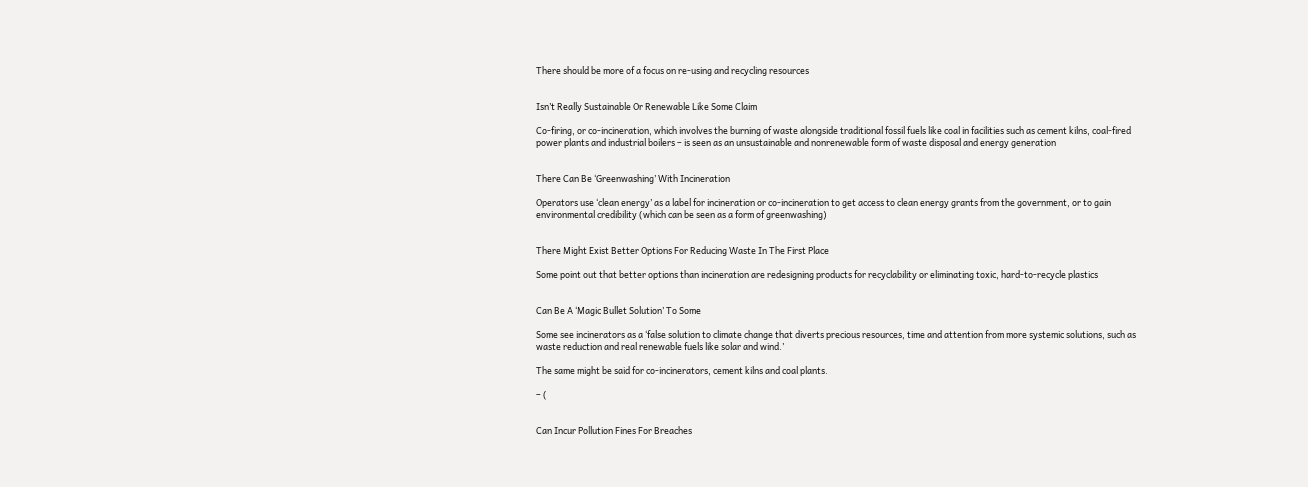There should be more of a focus on re-using and recycling resources


Isn’t Really Sustainable Or Renewable Like Some Claim

Co-firing, or co-incineration, which involves the burning of waste alongside traditional fossil fuels like coal in facilities such as cement kilns, coal-fired power plants and industrial boilers – is seen as an unsustainable and nonrenewable form of waste disposal and energy generation


There Can Be ‘Greenwashing’ With Incineration

Operators use ‘clean energy’ as a label for incineration or co-incineration to get access to clean energy grants from the government, or to gain environmental credibility (which can be seen as a form of greenwashing)


There Might Exist Better Options For Reducing Waste In The First Place

Some point out that better options than incineration are redesigning products for recyclability or eliminating toxic, hard-to-recycle plastics


Can Be A ‘Magic Bullet Solution’ To Some

Some see incinerators as a ‘false solution to climate change that diverts precious resources, time and attention from more systemic solutions, such as waste reduction and real renewable fuels like solar and wind.’

The same might be said for co-incinerators, cement kilns and coal plants.

– (


Can Incur Pollution Fines For Breaches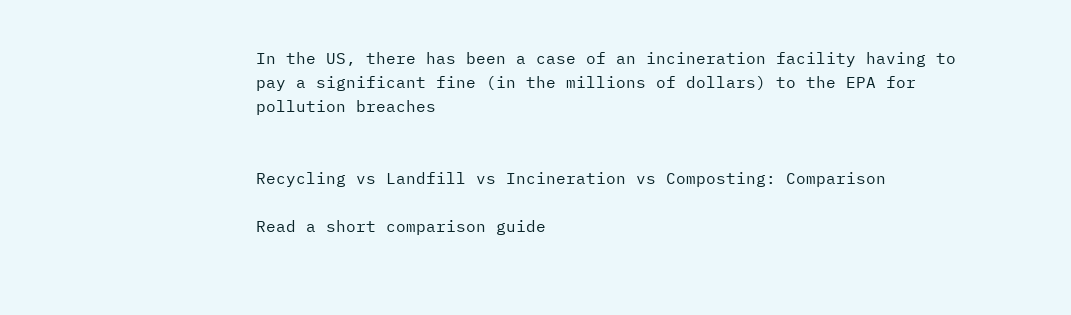In the US, there has been a case of an incineration facility having to pay a significant fine (in the millions of dollars) to the EPA for pollution breaches


Recycling vs Landfill vs Incineration vs Composting: Comparison

Read a short comparison guide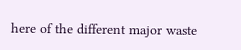here of the different major waste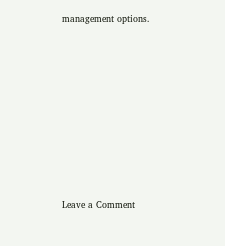management options.











Leave a Comment